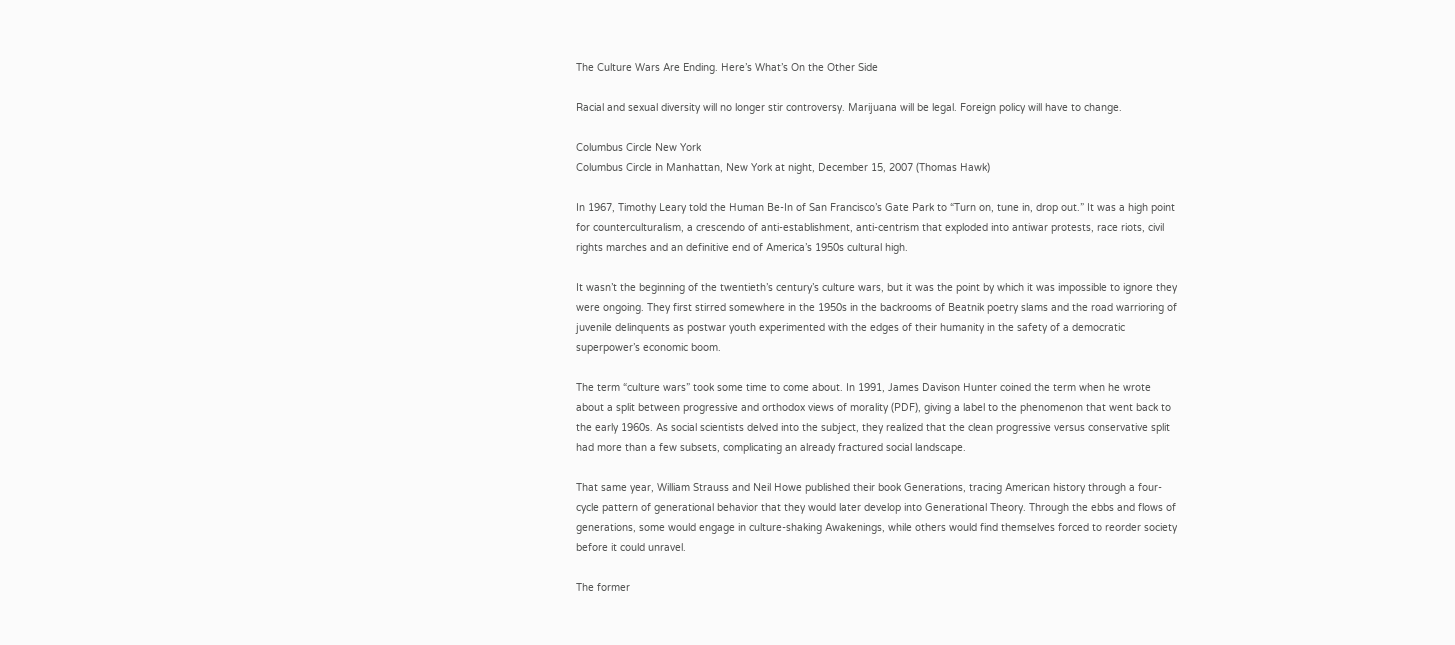The Culture Wars Are Ending. Here’s What’s On the Other Side

Racial and sexual diversity will no longer stir controversy. Marijuana will be legal. Foreign policy will have to change.

Columbus Circle New York
Columbus Circle in Manhattan, New York at night, December 15, 2007 (Thomas Hawk)

In 1967, Timothy Leary told the Human Be-In of San Francisco’s Gate Park to “Turn on, tune in, drop out.” It was a high point for counterculturalism, a crescendo of anti-establishment, anti-centrism that exploded into antiwar protests, race riots, civil rights marches and an definitive end of America’s 1950s cultural high.

It wasn’t the beginning of the twentieth’s century’s culture wars, but it was the point by which it was impossible to ignore they were ongoing. They first stirred somewhere in the 1950s in the backrooms of Beatnik poetry slams and the road warrioring of juvenile delinquents as postwar youth experimented with the edges of their humanity in the safety of a democratic superpower’s economic boom.

The term “culture wars” took some time to come about. In 1991, James Davison Hunter coined the term when he wrote about a split between progressive and orthodox views of morality (PDF), giving a label to the phenomenon that went back to the early 1960s. As social scientists delved into the subject, they realized that the clean progressive versus conservative split had more than a few subsets, complicating an already fractured social landscape.

That same year, William Strauss and Neil Howe published their book Generations, tracing American history through a four-cycle pattern of generational behavior that they would later develop into Generational Theory. Through the ebbs and flows of generations, some would engage in culture-shaking Awakenings, while others would find themselves forced to reorder society before it could unravel.

The former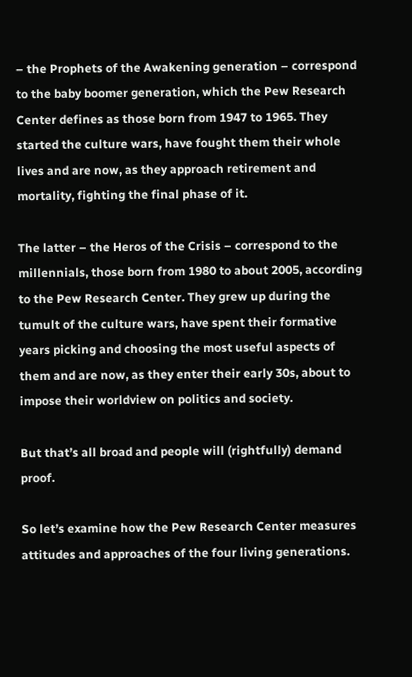– the Prophets of the Awakening generation – correspond to the baby boomer generation, which the Pew Research Center defines as those born from 1947 to 1965. They started the culture wars, have fought them their whole lives and are now, as they approach retirement and mortality, fighting the final phase of it.

The latter – the Heros of the Crisis – correspond to the millennials, those born from 1980 to about 2005, according to the Pew Research Center. They grew up during the tumult of the culture wars, have spent their formative years picking and choosing the most useful aspects of them and are now, as they enter their early 30s, about to impose their worldview on politics and society.

But that’s all broad and people will (rightfully) demand proof.

So let’s examine how the Pew Research Center measures attitudes and approaches of the four living generations.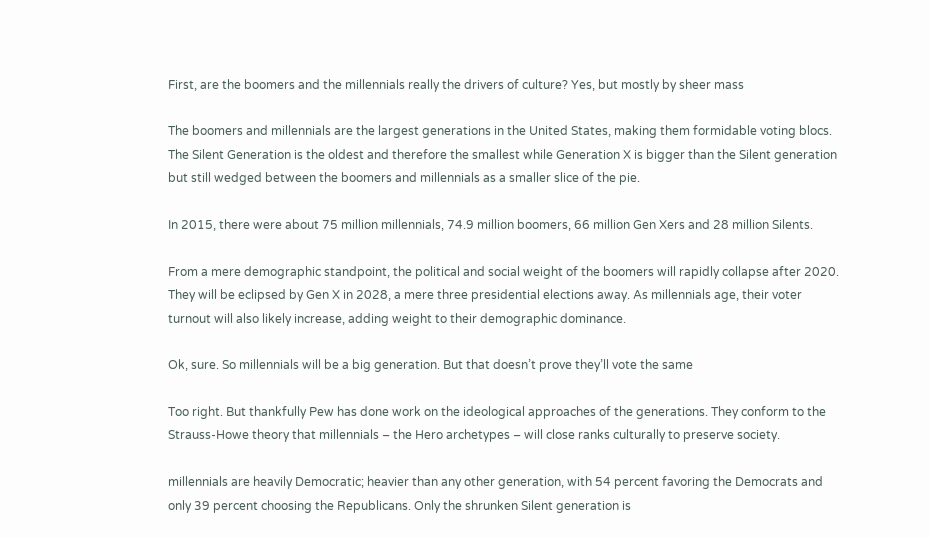First, are the boomers and the millennials really the drivers of culture? Yes, but mostly by sheer mass

The boomers and millennials are the largest generations in the United States, making them formidable voting blocs. The Silent Generation is the oldest and therefore the smallest while Generation X is bigger than the Silent generation but still wedged between the boomers and millennials as a smaller slice of the pie.

In 2015, there were about 75 million millennials, 74.9 million boomers, 66 million Gen Xers and 28 million Silents.

From a mere demographic standpoint, the political and social weight of the boomers will rapidly collapse after 2020. They will be eclipsed by Gen X in 2028, a mere three presidential elections away. As millennials age, their voter turnout will also likely increase, adding weight to their demographic dominance.

Ok, sure. So millennials will be a big generation. But that doesn’t prove they’ll vote the same

Too right. But thankfully Pew has done work on the ideological approaches of the generations. They conform to the Strauss-Howe theory that millennials – the Hero archetypes – will close ranks culturally to preserve society.

millennials are heavily Democratic; heavier than any other generation, with 54 percent favoring the Democrats and only 39 percent choosing the Republicans. Only the shrunken Silent generation is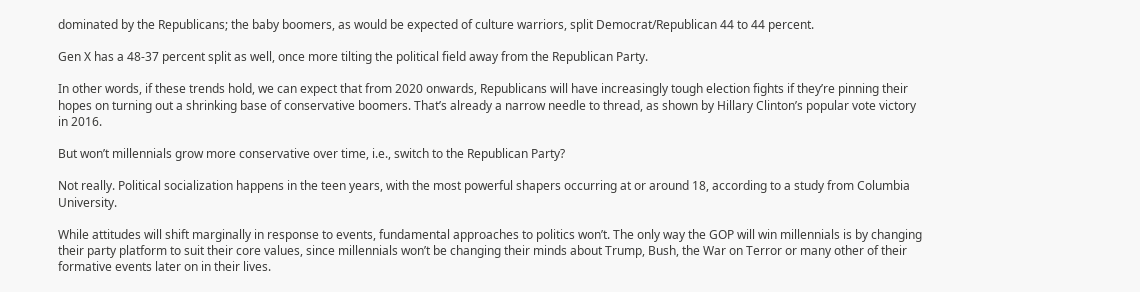dominated by the Republicans; the baby boomers, as would be expected of culture warriors, split Democrat/Republican 44 to 44 percent.

Gen X has a 48-37 percent split as well, once more tilting the political field away from the Republican Party.

In other words, if these trends hold, we can expect that from 2020 onwards, Republicans will have increasingly tough election fights if they’re pinning their hopes on turning out a shrinking base of conservative boomers. That’s already a narrow needle to thread, as shown by Hillary Clinton’s popular vote victory in 2016.

But won’t millennials grow more conservative over time, i.e., switch to the Republican Party?

Not really. Political socialization happens in the teen years, with the most powerful shapers occurring at or around 18, according to a study from Columbia University.

While attitudes will shift marginally in response to events, fundamental approaches to politics won’t. The only way the GOP will win millennials is by changing their party platform to suit their core values, since millennials won’t be changing their minds about Trump, Bush, the War on Terror or many other of their formative events later on in their lives.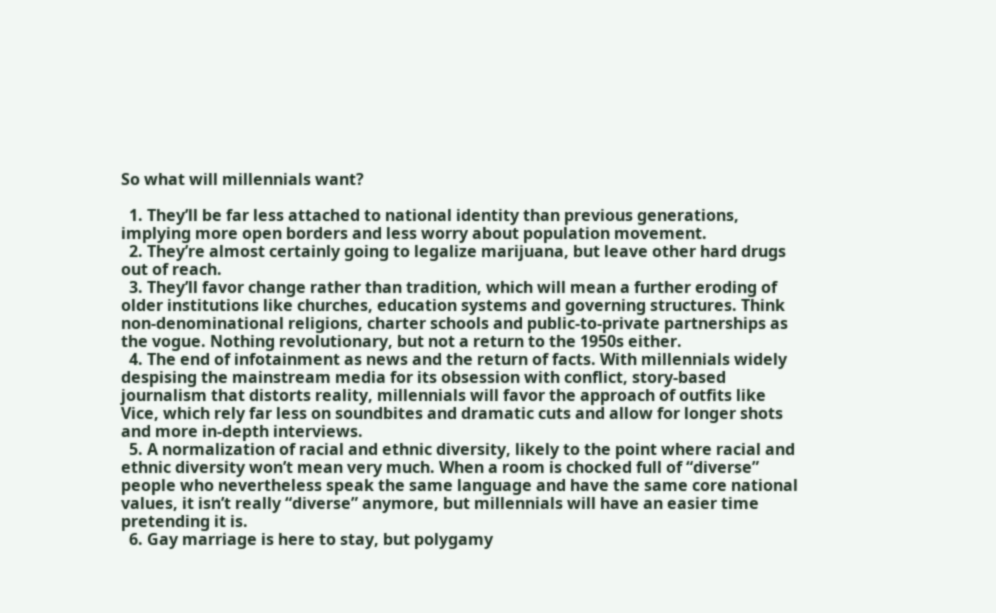So what will millennials want?

  1. They’ll be far less attached to national identity than previous generations, implying more open borders and less worry about population movement.
  2. They’re almost certainly going to legalize marijuana, but leave other hard drugs out of reach.
  3. They’ll favor change rather than tradition, which will mean a further eroding of older institutions like churches, education systems and governing structures. Think non-denominational religions, charter schools and public-to-private partnerships as the vogue. Nothing revolutionary, but not a return to the 1950s either.
  4. The end of infotainment as news and the return of facts. With millennials widely despising the mainstream media for its obsession with conflict, story-based journalism that distorts reality, millennials will favor the approach of outfits like Vice, which rely far less on soundbites and dramatic cuts and allow for longer shots and more in-depth interviews.
  5. A normalization of racial and ethnic diversity, likely to the point where racial and ethnic diversity won’t mean very much. When a room is chocked full of “diverse” people who nevertheless speak the same language and have the same core national values, it isn’t really “diverse” anymore, but millennials will have an easier time pretending it is.
  6. Gay marriage is here to stay, but polygamy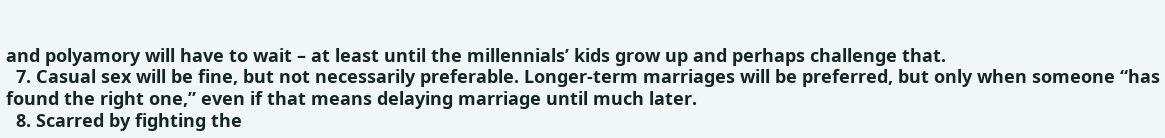and polyamory will have to wait – at least until the millennials’ kids grow up and perhaps challenge that.
  7. Casual sex will be fine, but not necessarily preferable. Longer-term marriages will be preferred, but only when someone “has found the right one,” even if that means delaying marriage until much later.
  8. Scarred by fighting the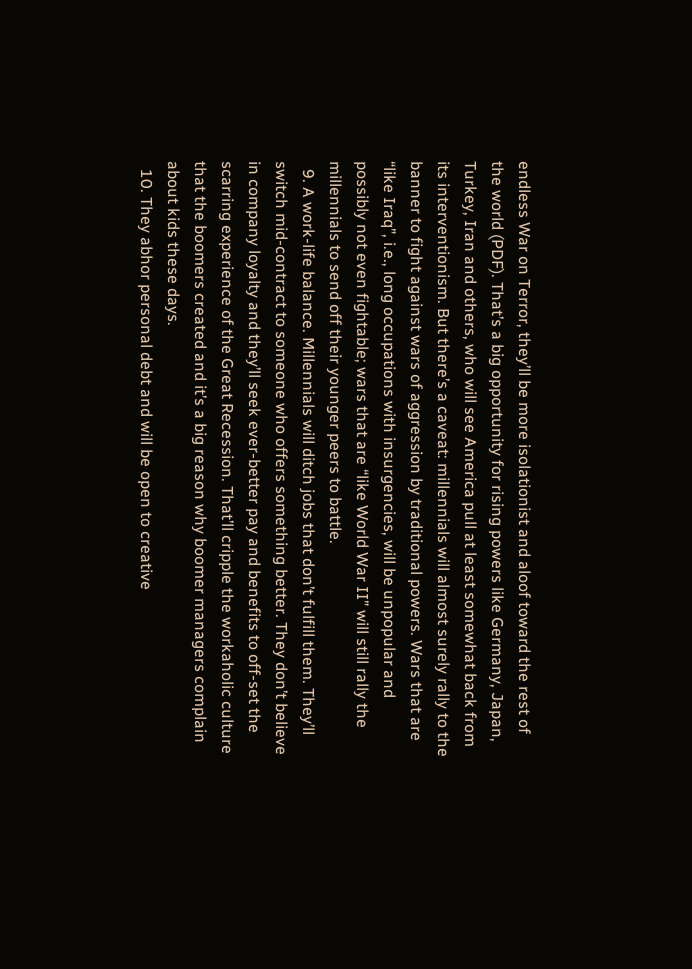endless War on Terror, they’ll be more isolationist and aloof toward the rest of the world (PDF). That’s a big opportunity for rising powers like Germany, Japan, Turkey, Iran and others, who will see America pull at least somewhat back from its interventionism. But there’s a caveat: millennials will almost surely rally to the banner to fight against wars of aggression by traditional powers. Wars that are “like Iraq”, i.e., long occupations with insurgencies, will be unpopular and possibly not even fightable; wars that are “like World War II” will still rally the millennials to send off their younger peers to battle.
  9. A work-life balance. Millennials will ditch jobs that don’t fulfill them. They’ll switch mid-contract to someone who offers something better. They don’t believe in company loyalty and they’ll seek ever-better pay and benefits to off-set the scarring experience of the Great Recession. That’ll cripple the workaholic culture that the boomers created and it’s a big reason why boomer managers complain about kids these days.
  10. They abhor personal debt and will be open to creative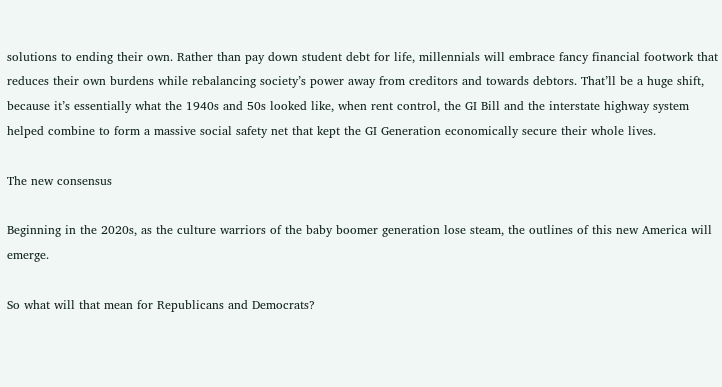solutions to ending their own. Rather than pay down student debt for life, millennials will embrace fancy financial footwork that reduces their own burdens while rebalancing society’s power away from creditors and towards debtors. That’ll be a huge shift, because it’s essentially what the 1940s and 50s looked like, when rent control, the GI Bill and the interstate highway system helped combine to form a massive social safety net that kept the GI Generation economically secure their whole lives.

The new consensus

Beginning in the 2020s, as the culture warriors of the baby boomer generation lose steam, the outlines of this new America will emerge.

So what will that mean for Republicans and Democrats?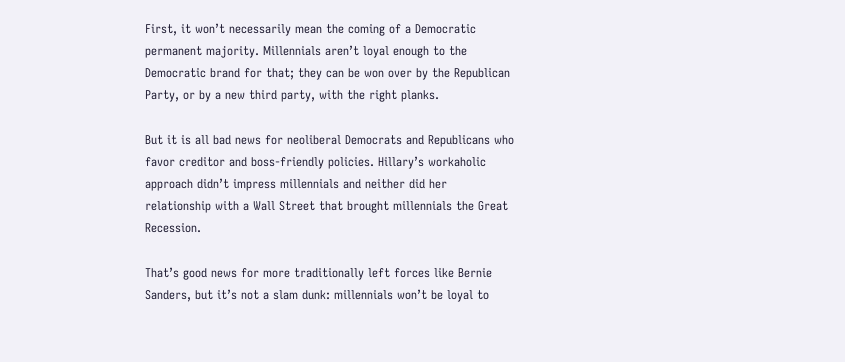First, it won’t necessarily mean the coming of a Democratic permanent majority. Millennials aren’t loyal enough to the Democratic brand for that; they can be won over by the Republican Party, or by a new third party, with the right planks.

But it is all bad news for neoliberal Democrats and Republicans who favor creditor and boss-friendly policies. Hillary’s workaholic approach didn’t impress millennials and neither did her relationship with a Wall Street that brought millennials the Great Recession.

That’s good news for more traditionally left forces like Bernie Sanders, but it’s not a slam dunk: millennials won’t be loyal to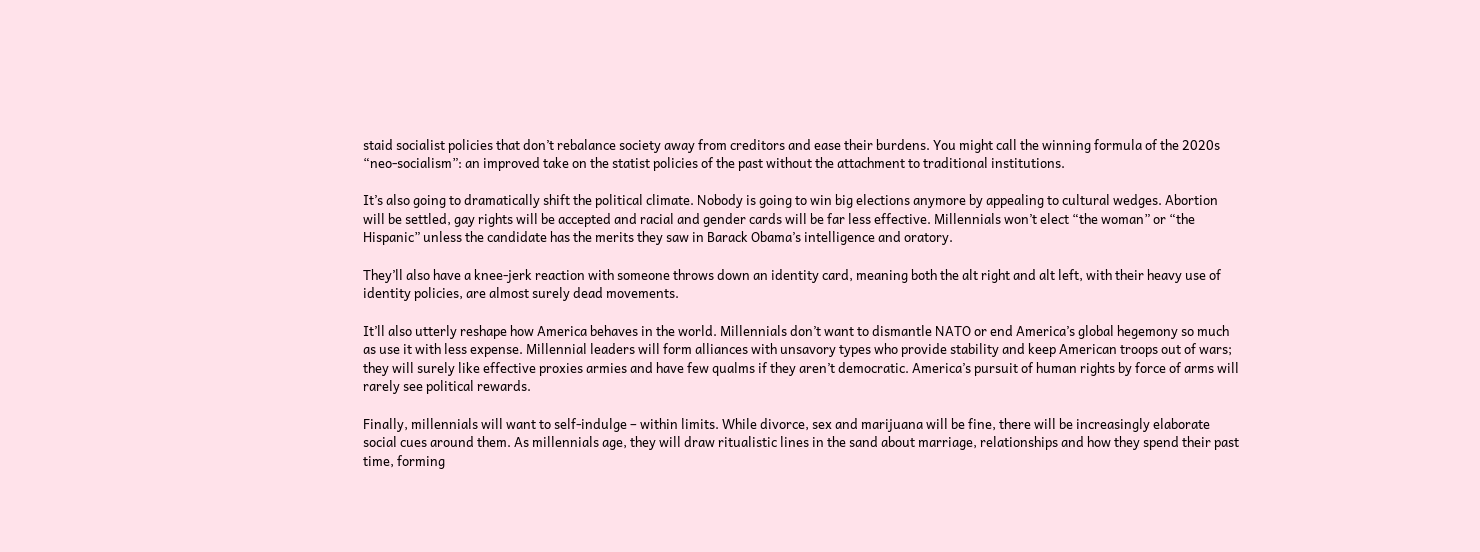staid socialist policies that don’t rebalance society away from creditors and ease their burdens. You might call the winning formula of the 2020s “neo-socialism”: an improved take on the statist policies of the past without the attachment to traditional institutions.

It’s also going to dramatically shift the political climate. Nobody is going to win big elections anymore by appealing to cultural wedges. Abortion will be settled, gay rights will be accepted and racial and gender cards will be far less effective. Millennials won’t elect “the woman” or “the Hispanic” unless the candidate has the merits they saw in Barack Obama’s intelligence and oratory.

They’ll also have a knee-jerk reaction with someone throws down an identity card, meaning both the alt right and alt left, with their heavy use of identity policies, are almost surely dead movements.

It’ll also utterly reshape how America behaves in the world. Millennials don’t want to dismantle NATO or end America’s global hegemony so much as use it with less expense. Millennial leaders will form alliances with unsavory types who provide stability and keep American troops out of wars; they will surely like effective proxies armies and have few qualms if they aren’t democratic. America’s pursuit of human rights by force of arms will rarely see political rewards.

Finally, millennials will want to self-indulge – within limits. While divorce, sex and marijuana will be fine, there will be increasingly elaborate social cues around them. As millennials age, they will draw ritualistic lines in the sand about marriage, relationships and how they spend their past time, forming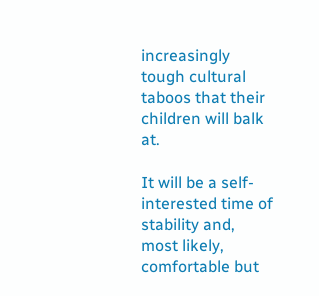increasingly tough cultural taboos that their children will balk at.

It will be a self-interested time of stability and, most likely, comfortable but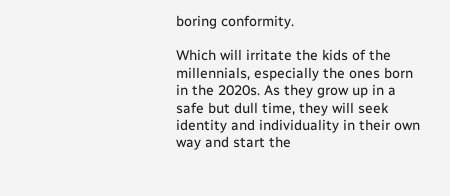boring conformity.

Which will irritate the kids of the millennials, especially the ones born in the 2020s. As they grow up in a safe but dull time, they will seek identity and individuality in their own way and start the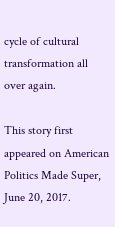cycle of cultural transformation all over again.

This story first appeared on American Politics Made Super, June 20, 2017.